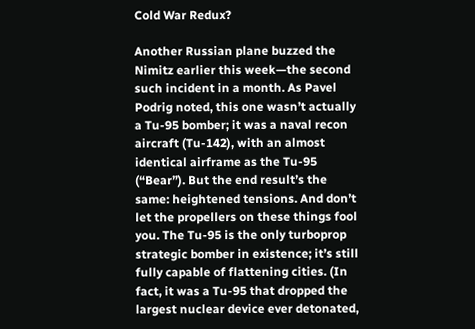Cold War Redux?

Another Russian plane buzzed the Nimitz earlier this week—the second such incident in a month. As Pavel Podrig noted, this one wasn’t actually a Tu-95 bomber; it was a naval recon aircraft (Tu-142), with an almost identical airframe as the Tu-95 (“Bear”). But the end result’s the same: heightened tensions. And don’t let the propellers on these things fool you. The Tu-95 is the only turboprop strategic bomber in existence; it’s still fully capable of flattening cities. (In fact, it was a Tu-95 that dropped the largest nuclear device ever detonated,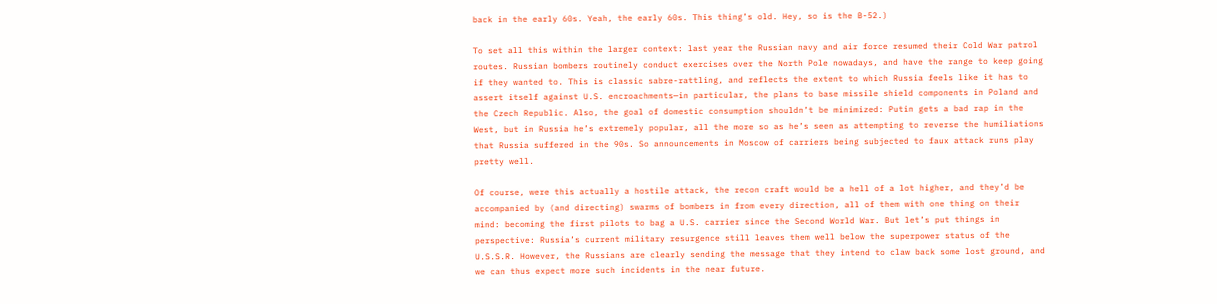back in the early 60s. Yeah, the early 60s. This thing’s old. Hey, so is the B-52.)

To set all this within the larger context: last year the Russian navy and air force resumed their Cold War patrol routes. Russian bombers routinely conduct exercises over the North Pole nowadays, and have the range to keep going if they wanted to. This is classic sabre-rattling, and reflects the extent to which Russia feels like it has to assert itself against U.S. encroachments—in particular, the plans to base missile shield components in Poland and the Czech Republic. Also, the goal of domestic consumption shouldn’t be minimized: Putin gets a bad rap in the West, but in Russia he’s extremely popular, all the more so as he’s seen as attempting to reverse the humiliations that Russia suffered in the 90s. So announcements in Moscow of carriers being subjected to faux attack runs play pretty well.

Of course, were this actually a hostile attack, the recon craft would be a hell of a lot higher, and they’d be accompanied by (and directing) swarms of bombers in from every direction, all of them with one thing on their mind: becoming the first pilots to bag a U.S. carrier since the Second World War. But let’s put things in perspective: Russia’s current military resurgence still leaves them well below the superpower status of the U.S.S.R. However, the Russians are clearly sending the message that they intend to claw back some lost ground, and we can thus expect more such incidents in the near future.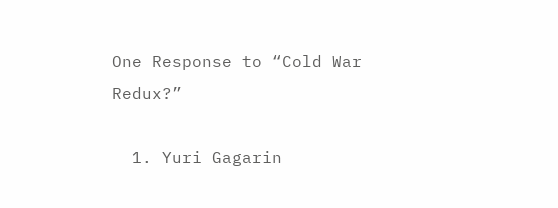One Response to “Cold War Redux?”

  1. Yuri Gagarin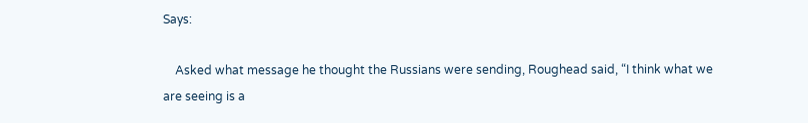Says:

    Asked what message he thought the Russians were sending, Roughead said, “I think what we are seeing is a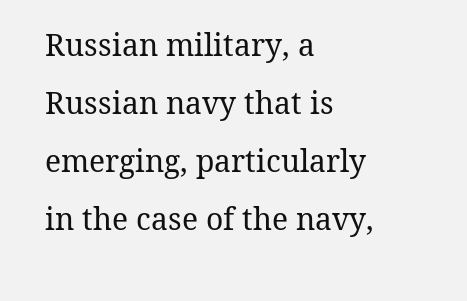Russian military, a Russian navy that is emerging, particularly in the case of the navy,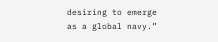desiring to emerge as a global navy.”